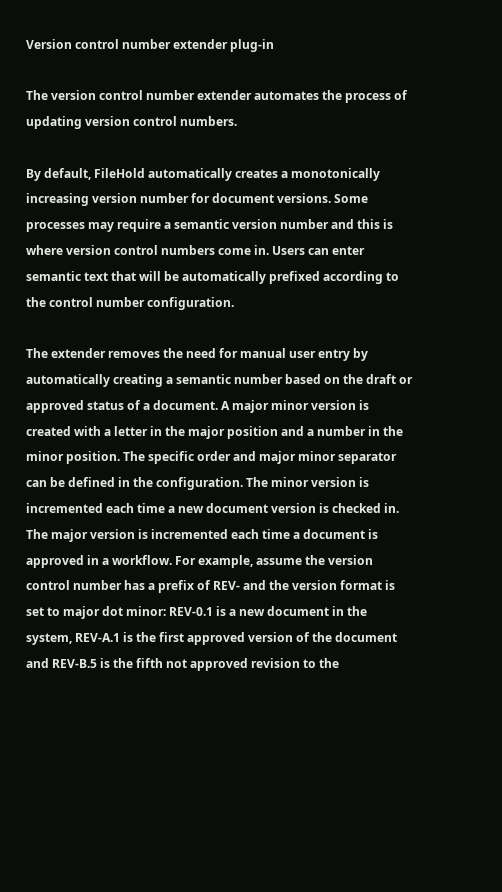Version control number extender plug-in

The version control number extender automates the process of updating version control numbers.

By default, FileHold automatically creates a monotonically increasing version number for document versions. Some processes may require a semantic version number and this is where version control numbers come in. Users can enter semantic text that will be automatically prefixed according to the control number configuration.

The extender removes the need for manual user entry by automatically creating a semantic number based on the draft or approved status of a document. A major minor version is created with a letter in the major position and a number in the minor position. The specific order and major minor separator can be defined in the configuration. The minor version is incremented each time a new document version is checked in. The major version is incremented each time a document is approved in a workflow. For example, assume the version control number has a prefix of REV- and the version format is set to major dot minor: REV-0.1 is a new document in the system, REV-A.1 is the first approved version of the document and REV-B.5 is the fifth not approved revision to the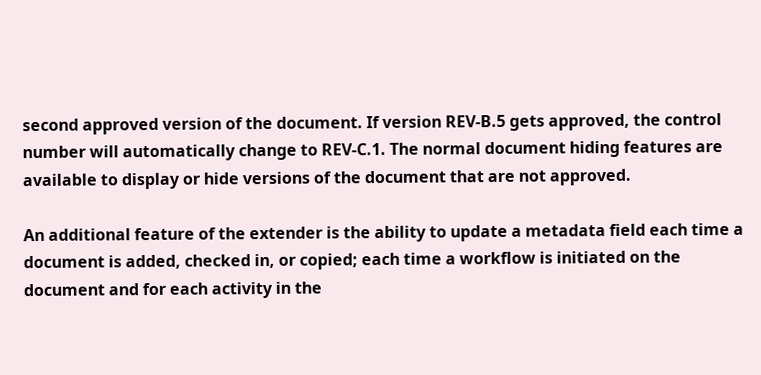second approved version of the document. If version REV-B.5 gets approved, the control number will automatically change to REV-C.1. The normal document hiding features are available to display or hide versions of the document that are not approved.

An additional feature of the extender is the ability to update a metadata field each time a document is added, checked in, or copied; each time a workflow is initiated on the document and for each activity in the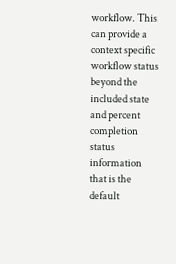workflow. This can provide a context specific workflow status beyond the included state and percent completion status information that is the default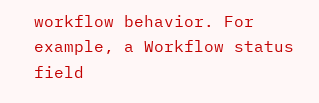workflow behavior. For example, a Workflow status field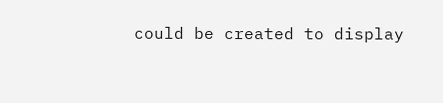could be created to display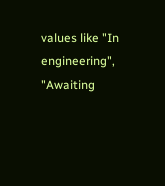values like "In engineering", "Awaiting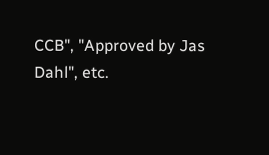CCB", "Approved by Jas Dahl", etc.